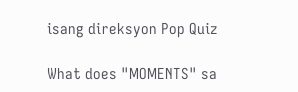isang direksyon Pop Quiz

What does "MOMENTS" sa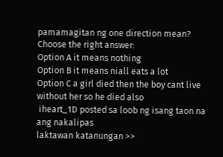pamamagitan ng one direction mean?
Choose the right answer:
Option A it means nothing
Option B it means niall eats a lot
Option C a girl died then the boy cant live without her so he died also
 iheart_1D posted sa loob ng isang taon na ang nakalipas
laktawan katanungan >>